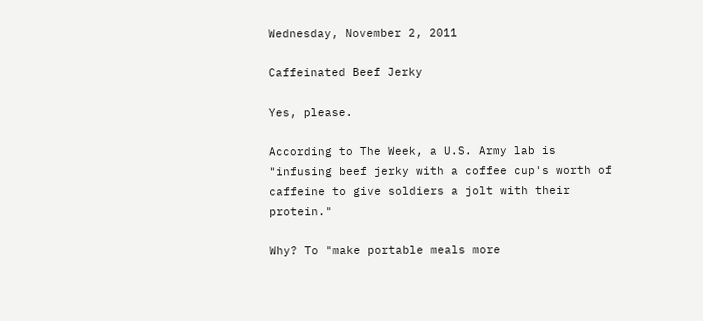Wednesday, November 2, 2011

Caffeinated Beef Jerky

Yes, please.

According to The Week, a U.S. Army lab is "infusing beef jerky with a coffee cup's worth of caffeine to give soldiers a jolt with their protein."

Why? To "make portable meals more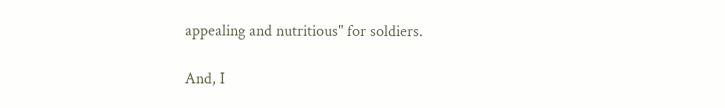appealing and nutritious" for soldiers.

And, I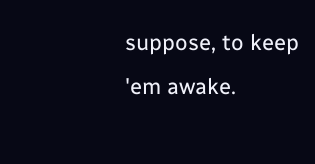suppose, to keep 'em awake.